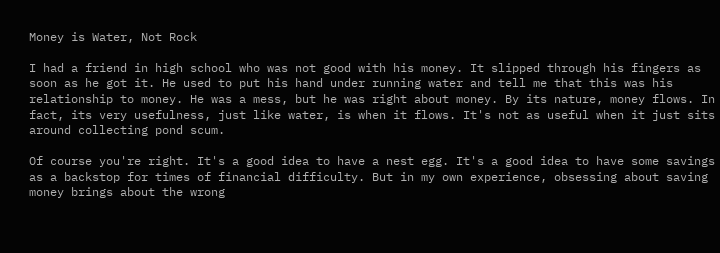Money is Water, Not Rock

I had a friend in high school who was not good with his money. It slipped through his fingers as soon as he got it. He used to put his hand under running water and tell me that this was his relationship to money. He was a mess, but he was right about money. By its nature, money flows. In fact, its very usefulness, just like water, is when it flows. It's not as useful when it just sits around collecting pond scum.

Of course you're right. It's a good idea to have a nest egg. It's a good idea to have some savings as a backstop for times of financial difficulty. But in my own experience, obsessing about saving money brings about the wrong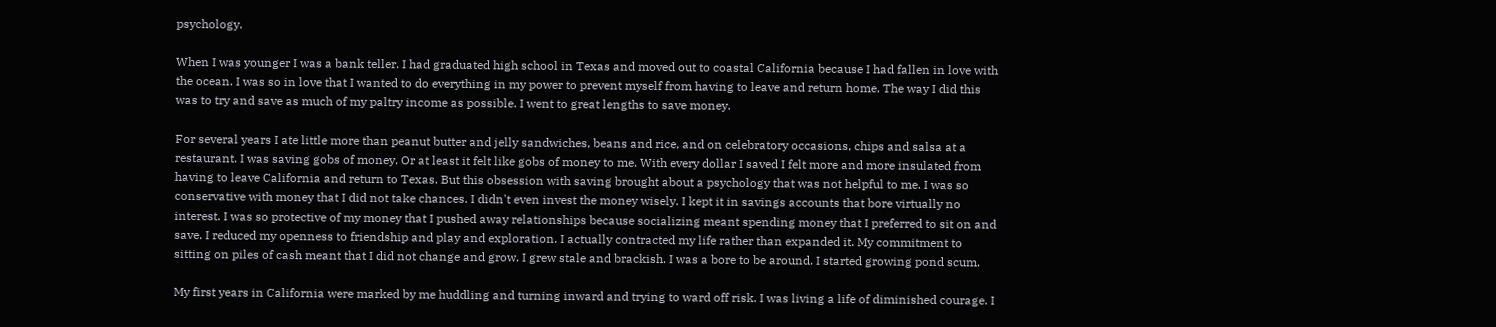psychology.

When I was younger I was a bank teller. I had graduated high school in Texas and moved out to coastal California because I had fallen in love with the ocean. I was so in love that I wanted to do everything in my power to prevent myself from having to leave and return home. The way I did this was to try and save as much of my paltry income as possible. I went to great lengths to save money.

For several years I ate little more than peanut butter and jelly sandwiches, beans and rice, and on celebratory occasions, chips and salsa at a restaurant. I was saving gobs of money. Or at least it felt like gobs of money to me. With every dollar I saved I felt more and more insulated from having to leave California and return to Texas. But this obsession with saving brought about a psychology that was not helpful to me. I was so conservative with money that I did not take chances. I didn't even invest the money wisely. I kept it in savings accounts that bore virtually no interest. I was so protective of my money that I pushed away relationships because socializing meant spending money that I preferred to sit on and save. I reduced my openness to friendship and play and exploration. I actually contracted my life rather than expanded it. My commitment to sitting on piles of cash meant that I did not change and grow. I grew stale and brackish. I was a bore to be around. I started growing pond scum.

My first years in California were marked by me huddling and turning inward and trying to ward off risk. I was living a life of diminished courage. I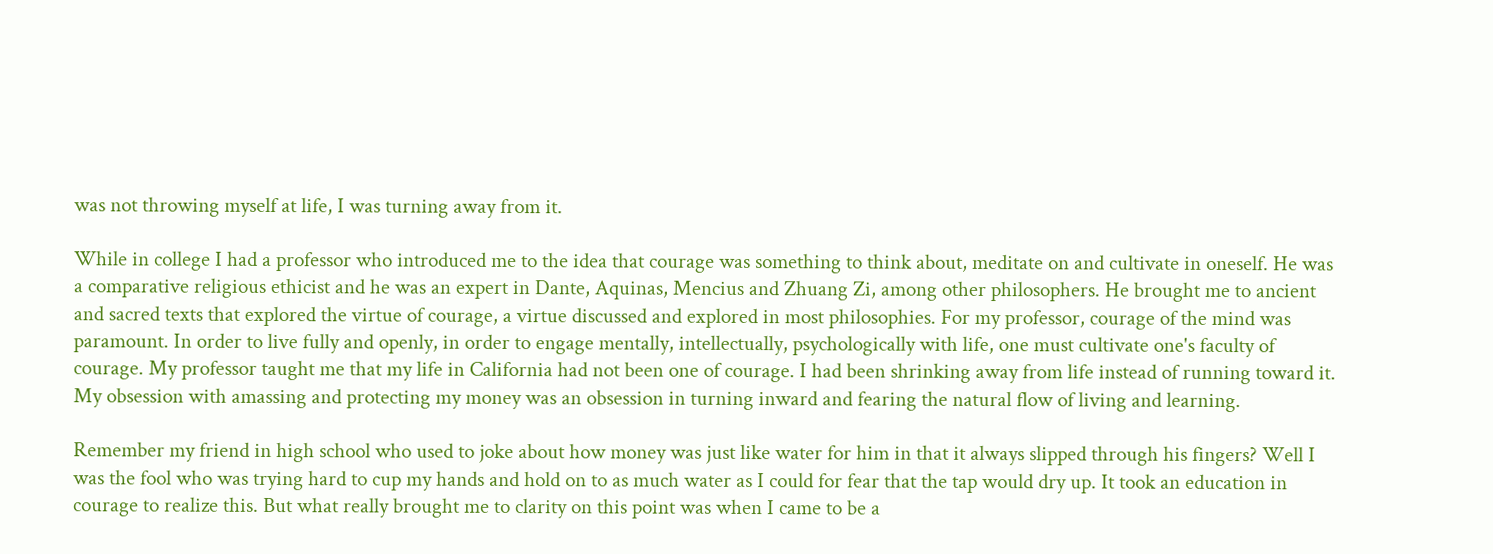was not throwing myself at life, I was turning away from it.

While in college I had a professor who introduced me to the idea that courage was something to think about, meditate on and cultivate in oneself. He was a comparative religious ethicist and he was an expert in Dante, Aquinas, Mencius and Zhuang Zi, among other philosophers. He brought me to ancient and sacred texts that explored the virtue of courage, a virtue discussed and explored in most philosophies. For my professor, courage of the mind was paramount. In order to live fully and openly, in order to engage mentally, intellectually, psychologically with life, one must cultivate one's faculty of courage. My professor taught me that my life in California had not been one of courage. I had been shrinking away from life instead of running toward it. My obsession with amassing and protecting my money was an obsession in turning inward and fearing the natural flow of living and learning.

Remember my friend in high school who used to joke about how money was just like water for him in that it always slipped through his fingers? Well I was the fool who was trying hard to cup my hands and hold on to as much water as I could for fear that the tap would dry up. It took an education in courage to realize this. But what really brought me to clarity on this point was when I came to be a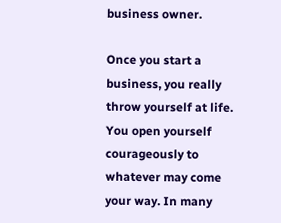business owner.

Once you start a business, you really throw yourself at life. You open yourself courageously to whatever may come your way. In many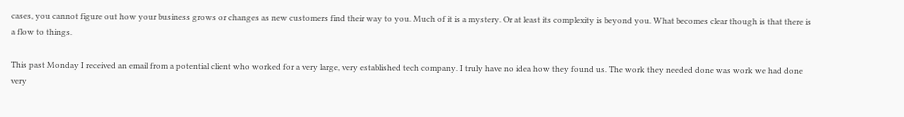cases, you cannot figure out how your business grows or changes as new customers find their way to you. Much of it is a mystery. Or at least its complexity is beyond you. What becomes clear though is that there is a flow to things.

This past Monday I received an email from a potential client who worked for a very large, very established tech company. I truly have no idea how they found us. The work they needed done was work we had done very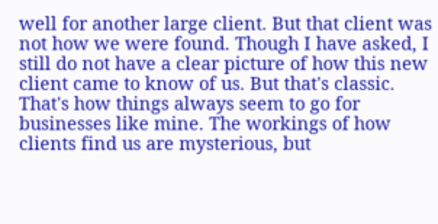well for another large client. But that client was not how we were found. Though I have asked, I still do not have a clear picture of how this new client came to know of us. But that's classic. That's how things always seem to go for businesses like mine. The workings of how clients find us are mysterious, but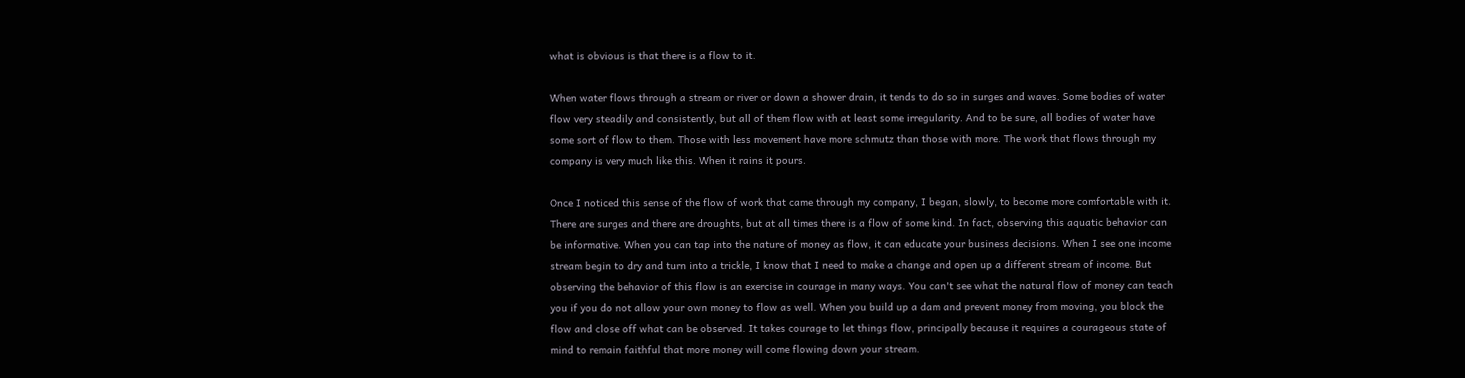what is obvious is that there is a flow to it.

When water flows through a stream or river or down a shower drain, it tends to do so in surges and waves. Some bodies of water flow very steadily and consistently, but all of them flow with at least some irregularity. And to be sure, all bodies of water have some sort of flow to them. Those with less movement have more schmutz than those with more. The work that flows through my company is very much like this. When it rains it pours.

Once I noticed this sense of the flow of work that came through my company, I began, slowly, to become more comfortable with it. There are surges and there are droughts, but at all times there is a flow of some kind. In fact, observing this aquatic behavior can be informative. When you can tap into the nature of money as flow, it can educate your business decisions. When I see one income stream begin to dry and turn into a trickle, I know that I need to make a change and open up a different stream of income. But observing the behavior of this flow is an exercise in courage in many ways. You can't see what the natural flow of money can teach you if you do not allow your own money to flow as well. When you build up a dam and prevent money from moving, you block the flow and close off what can be observed. It takes courage to let things flow, principally because it requires a courageous state of mind to remain faithful that more money will come flowing down your stream.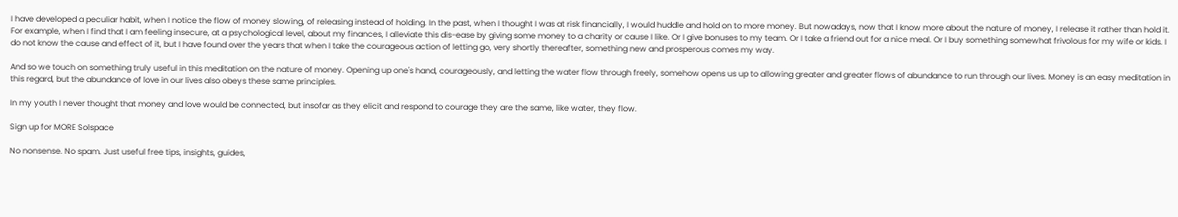I have developed a peculiar habit, when I notice the flow of money slowing, of releasing instead of holding. In the past, when I thought I was at risk financially, I would huddle and hold on to more money. But nowadays, now that I know more about the nature of money, I release it rather than hold it. For example, when I find that I am feeling insecure, at a psychological level, about my finances, I alleviate this dis-ease by giving some money to a charity or cause I like. Or I give bonuses to my team. Or I take a friend out for a nice meal. Or I buy something somewhat frivolous for my wife or kids. I do not know the cause and effect of it, but I have found over the years that when I take the courageous action of letting go, very shortly thereafter, something new and prosperous comes my way.

And so we touch on something truly useful in this meditation on the nature of money. Opening up one's hand, courageously, and letting the water flow through freely, somehow opens us up to allowing greater and greater flows of abundance to run through our lives. Money is an easy meditation in this regard, but the abundance of love in our lives also obeys these same principles.

In my youth I never thought that money and love would be connected, but insofar as they elicit and respond to courage they are the same, like water, they flow.

Sign up for MORE Solspace

No nonsense. No spam. Just useful free tips, insights, guides,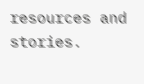resources and stories.